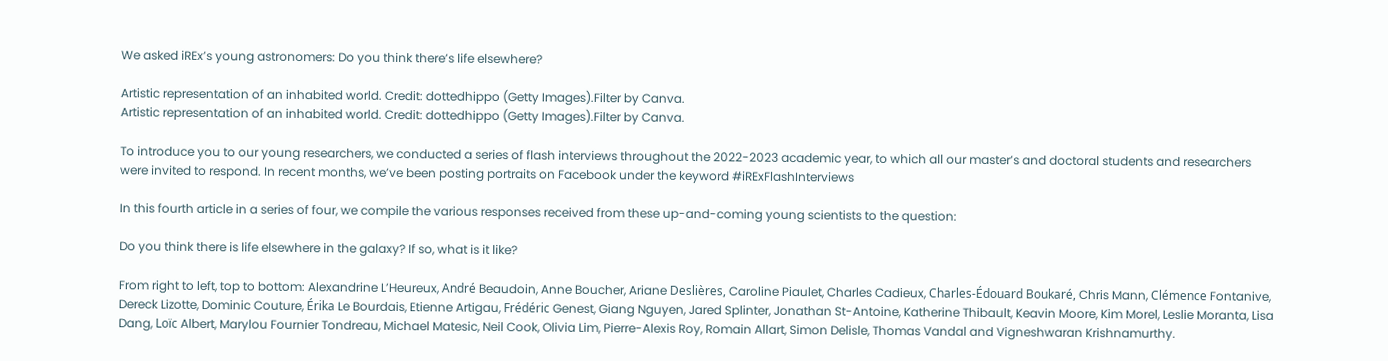We asked iREx’s young astronomers: Do you think there’s life elsewhere?

Artistic representation of an inhabited world. Credit: dottedhippo (Getty Images).Filter by Canva.
Artistic representation of an inhabited world. Credit: dottedhippo (Getty Images).Filter by Canva.

To introduce you to our young researchers, we conducted a series of flash interviews throughout the 2022-2023 academic year, to which all our master’s and doctoral students and researchers were invited to respond. In recent months, we’ve been posting portraits on Facebook under the keyword #iRExFlashInterviews

In this fourth article in a series of four, we compile the various responses received from these up-and-coming young scientists to the question:

Do you think there is life elsewhere in the galaxy? If so, what is it like?

From right to left, top to bottom: Alexandrine L’Heureux, André Beaudoin, Anne Boucher, Ariane Deslières, Caroline Piaulet, Charles Cadieux, Charles-Édouard Boukaré, Chris Mann, Clémence Fontanive, Dereck Lizotte, Dominic Couture, Érika Le Bourdais, Etienne Artigau, Frédéric Genest, Giang Nguyen, Jared Splinter, Jonathan St-Antoine, Katherine Thibault, Keavin Moore, Kim Morel, Leslie Moranta, Lisa Dang, Loïc Albert, Marylou Fournier Tondreau, Michael Matesic, Neil Cook, Olivia Lim, Pierre-Alexis Roy, Romain Allart, Simon Delisle, Thomas Vandal and Vigneshwaran Krishnamurthy.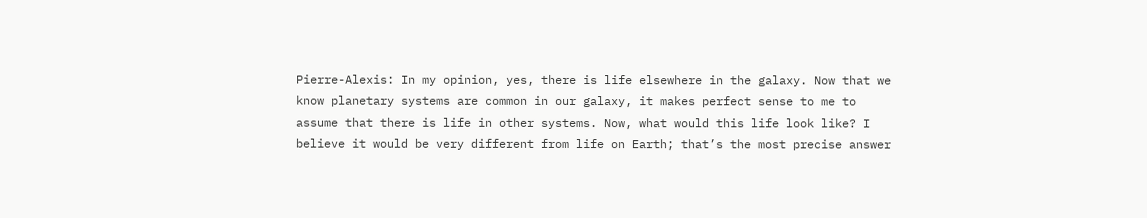Pierre-Alexis: In my opinion, yes, there is life elsewhere in the galaxy. Now that we know planetary systems are common in our galaxy, it makes perfect sense to me to assume that there is life in other systems. Now, what would this life look like? I believe it would be very different from life on Earth; that’s the most precise answer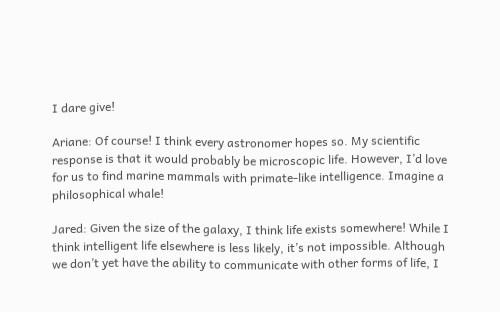I dare give!

Ariane: Of course! I think every astronomer hopes so. My scientific response is that it would probably be microscopic life. However, I’d love for us to find marine mammals with primate-like intelligence. Imagine a philosophical whale!

Jared: Given the size of the galaxy, I think life exists somewhere! While I think intelligent life elsewhere is less likely, it’s not impossible. Although we don’t yet have the ability to communicate with other forms of life, I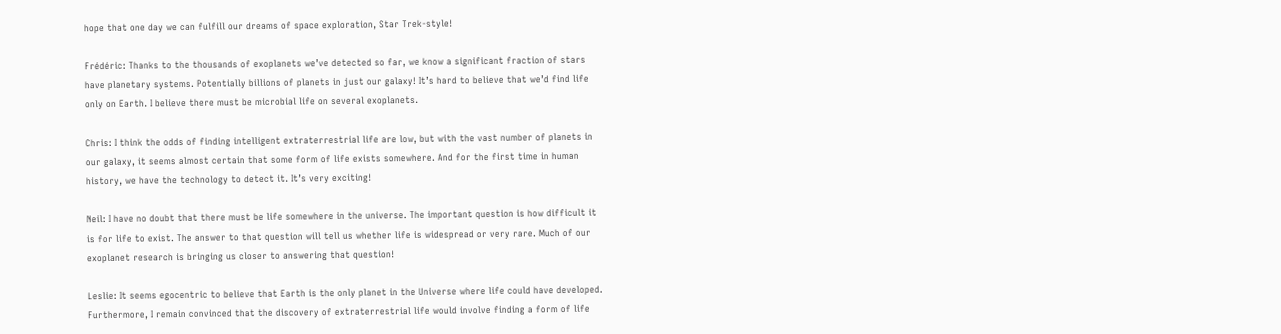hope that one day we can fulfill our dreams of space exploration, Star Trek-style!

Frédéric: Thanks to the thousands of exoplanets we’ve detected so far, we know a significant fraction of stars have planetary systems. Potentially billions of planets in just our galaxy! It’s hard to believe that we’d find life only on Earth. I believe there must be microbial life on several exoplanets.

Chris: I think the odds of finding intelligent extraterrestrial life are low, but with the vast number of planets in our galaxy, it seems almost certain that some form of life exists somewhere. And for the first time in human history, we have the technology to detect it. It’s very exciting!

Neil: I have no doubt that there must be life somewhere in the universe. The important question is how difficult it is for life to exist. The answer to that question will tell us whether life is widespread or very rare. Much of our exoplanet research is bringing us closer to answering that question!

Leslie: It seems egocentric to believe that Earth is the only planet in the Universe where life could have developed. Furthermore, I remain convinced that the discovery of extraterrestrial life would involve finding a form of life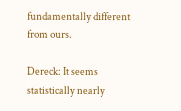fundamentally different from ours.

Dereck: It seems statistically nearly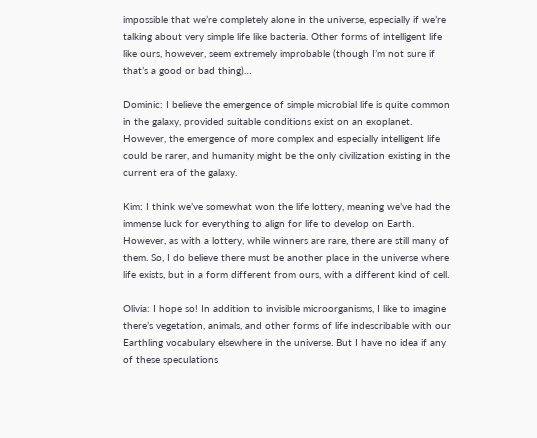impossible that we’re completely alone in the universe, especially if we’re talking about very simple life like bacteria. Other forms of intelligent life like ours, however, seem extremely improbable (though I’m not sure if that’s a good or bad thing)…

Dominic: I believe the emergence of simple microbial life is quite common in the galaxy, provided suitable conditions exist on an exoplanet. However, the emergence of more complex and especially intelligent life could be rarer, and humanity might be the only civilization existing in the current era of the galaxy.

Kim: I think we’ve somewhat won the life lottery, meaning we’ve had the immense luck for everything to align for life to develop on Earth. However, as with a lottery, while winners are rare, there are still many of them. So, I do believe there must be another place in the universe where life exists, but in a form different from ours, with a different kind of cell.

Olivia: I hope so! In addition to invisible microorganisms, I like to imagine there’s vegetation, animals, and other forms of life indescribable with our Earthling vocabulary elsewhere in the universe. But I have no idea if any of these speculations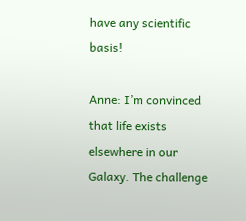have any scientific basis!

Anne: I’m convinced that life exists elsewhere in our Galaxy. The challenge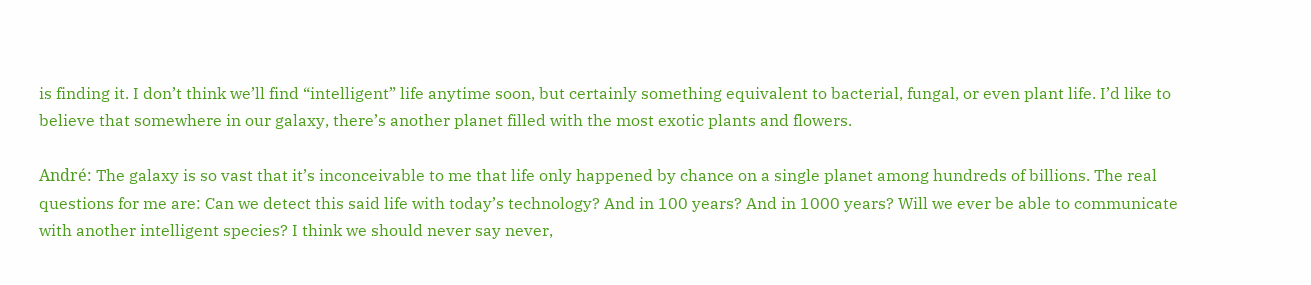is finding it. I don’t think we’ll find “intelligent” life anytime soon, but certainly something equivalent to bacterial, fungal, or even plant life. I’d like to believe that somewhere in our galaxy, there’s another planet filled with the most exotic plants and flowers.

André: The galaxy is so vast that it’s inconceivable to me that life only happened by chance on a single planet among hundreds of billions. The real questions for me are: Can we detect this said life with today’s technology? And in 100 years? And in 1000 years? Will we ever be able to communicate with another intelligent species? I think we should never say never,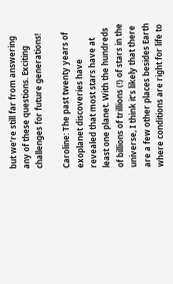but we’re still far from answering any of these questions. Exciting challenges for future generations!

Caroline: The past twenty years of exoplanet discoveries have revealed that most stars have at least one planet. With the hundreds of billions of trillions (!) of stars in the universe, I think it’s likely that there are a few other places besides Earth where conditions are right for life to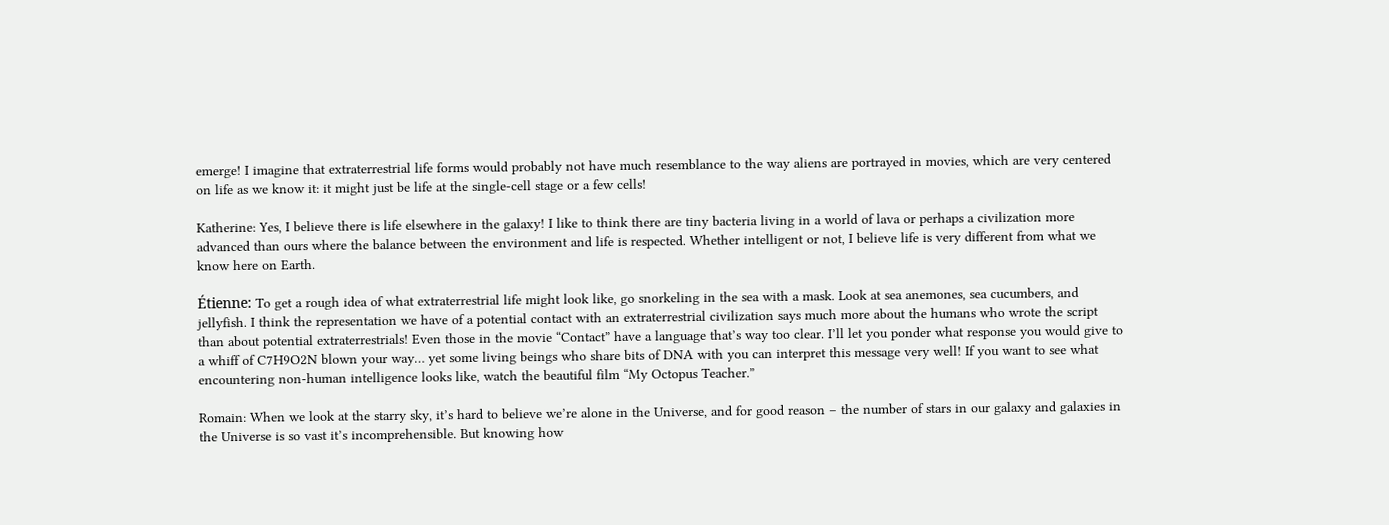emerge! I imagine that extraterrestrial life forms would probably not have much resemblance to the way aliens are portrayed in movies, which are very centered on life as we know it: it might just be life at the single-cell stage or a few cells!

Katherine: Yes, I believe there is life elsewhere in the galaxy! I like to think there are tiny bacteria living in a world of lava or perhaps a civilization more advanced than ours where the balance between the environment and life is respected. Whether intelligent or not, I believe life is very different from what we know here on Earth.

Étienne: To get a rough idea of what extraterrestrial life might look like, go snorkeling in the sea with a mask. Look at sea anemones, sea cucumbers, and jellyfish. I think the representation we have of a potential contact with an extraterrestrial civilization says much more about the humans who wrote the script than about potential extraterrestrials! Even those in the movie “Contact” have a language that’s way too clear. I’ll let you ponder what response you would give to a whiff of C7H9O2N blown your way… yet some living beings who share bits of DNA with you can interpret this message very well! If you want to see what encountering non-human intelligence looks like, watch the beautiful film “My Octopus Teacher.”

Romain: When we look at the starry sky, it’s hard to believe we’re alone in the Universe, and for good reason – the number of stars in our galaxy and galaxies in the Universe is so vast it’s incomprehensible. But knowing how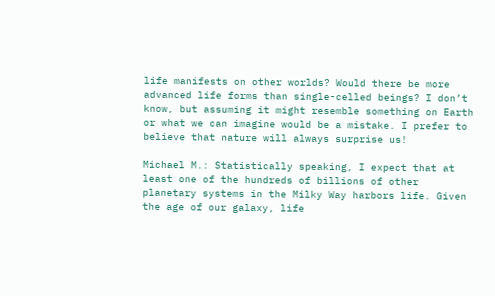life manifests on other worlds? Would there be more advanced life forms than single-celled beings? I don’t know, but assuming it might resemble something on Earth or what we can imagine would be a mistake. I prefer to believe that nature will always surprise us!

Michael M.: Statistically speaking, I expect that at least one of the hundreds of billions of other planetary systems in the Milky Way harbors life. Given the age of our galaxy, life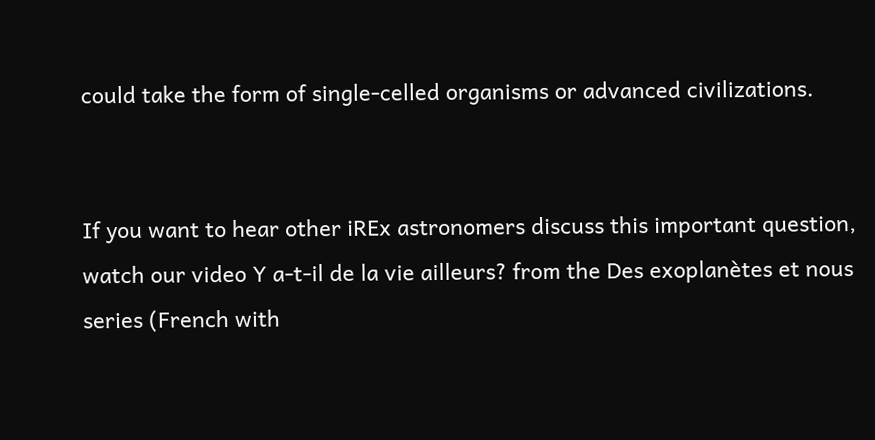could take the form of single-celled organisms or advanced civilizations.


If you want to hear other iREx astronomers discuss this important question, watch our video Y a-t-il de la vie ailleurs? from the Des exoplanètes et nous series (French with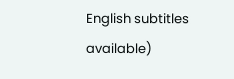English subtitles available)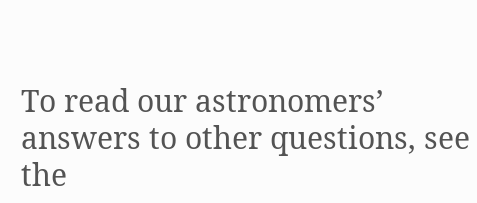To read our astronomers’ answers to other questions, see the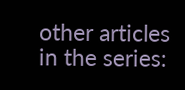other articles in the series: